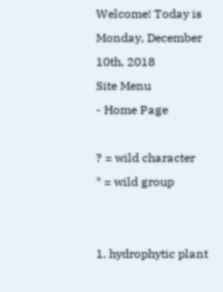Welcome! Today is Monday, December 10th, 2018
Site Menu
- Home Page

? = wild character
* = wild group


1. hydrophytic plant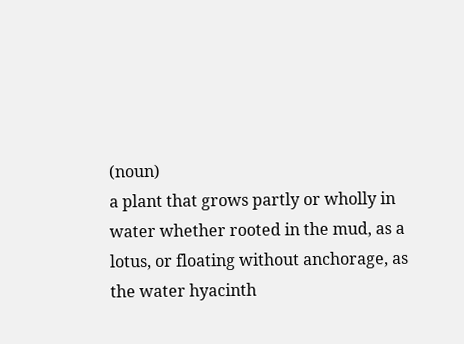(noun)
a plant that grows partly or wholly in water whether rooted in the mud, as a lotus, or floating without anchorage, as the water hyacinth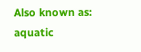Also known as: aquatic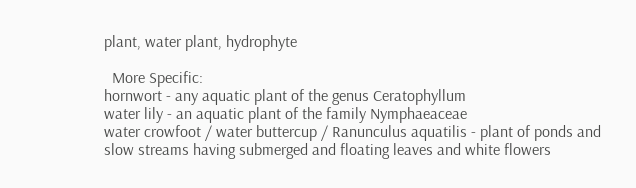plant, water plant, hydrophyte

  More Specific:
hornwort - any aquatic plant of the genus Ceratophyllum
water lily - an aquatic plant of the family Nymphaeaceae
water crowfoot / water buttercup / Ranunculus aquatilis - plant of ponds and slow streams having submerged and floating leaves and white flowers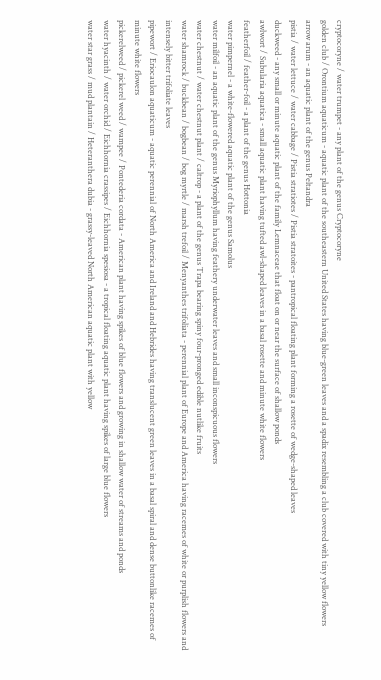cryptocoryne / water trumpet - any plant of the genus Cryptocoryne
golden club / Orontium aquaticum - aquatic plant of the southeastern United States having blue-green leaves and a spadix resembling a club covered with tiny yellow flowers
arrow arum - an aquatic plant of the genus Peltandra
pistia / water lettuce / water cabbage / Pistia stratiotes / Pistia stratoites - pantropical floating plant forming a rosette of wedge-shaped leaves
duckweed - any small or minute aquatic plant of the family Lemnaceae that float on or near the surface of shallow ponds
awlwort / Subularia aquatica - small aquatic plant having tufted awl-shaped leaves in a basal rosette and minute white flowers
featherfoil / feather-foil - a plant of the genus Hottonia
water pimpernel - a white-flowered aquatic plant of the genus Samolus
water milfoil - an aquatic plant of the genus Myriophyllum having feathery underwater leaves and small inconspicuous flowers
water chestnut / water chestnut plant / caltrop - a plant of the genus Trapa bearing spiny four-pronged edible nutlike fruits
water shamrock / buckbean / bogbean / bog myrtle / marsh trefoil / Menyanthes trifoliata - perennial plant of Europe and America having racemes of white or purplish flowers and intensely bitter trifoliate leaves
pipewort / Eriocaulon aquaticum - aquatic perennial of North America and Ireland and Hebrides having translucent green leaves in a basal spiral and dense buttonlike racemes of minute white flowers
pickerelweed / pickerel weed / wampee / Pontederia cordata - American plant having spikes of blue flowers and growing in shallow water of streams and ponds
water hyacinth / water orchid / Eichhornia crassipes / Eichhornia spesiosa - a tropical floating aquatic plant having spikes of large blue flowers
water star grass / mud plantain / Heteranthera dubia - grassy-leaved North American aquatic plant with yellow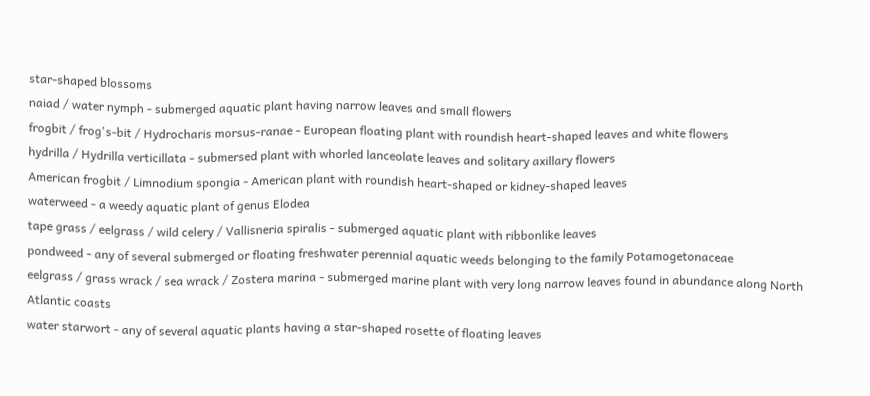star-shaped blossoms
naiad / water nymph - submerged aquatic plant having narrow leaves and small flowers
frogbit / frog's-bit / Hydrocharis morsus-ranae - European floating plant with roundish heart-shaped leaves and white flowers
hydrilla / Hydrilla verticillata - submersed plant with whorled lanceolate leaves and solitary axillary flowers
American frogbit / Limnodium spongia - American plant with roundish heart-shaped or kidney-shaped leaves
waterweed - a weedy aquatic plant of genus Elodea
tape grass / eelgrass / wild celery / Vallisneria spiralis - submerged aquatic plant with ribbonlike leaves
pondweed - any of several submerged or floating freshwater perennial aquatic weeds belonging to the family Potamogetonaceae
eelgrass / grass wrack / sea wrack / Zostera marina - submerged marine plant with very long narrow leaves found in abundance along North Atlantic coasts
water starwort - any of several aquatic plants having a star-shaped rosette of floating leaves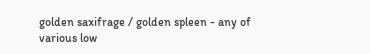golden saxifrage / golden spleen - any of various low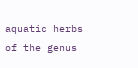aquatic herbs of the genus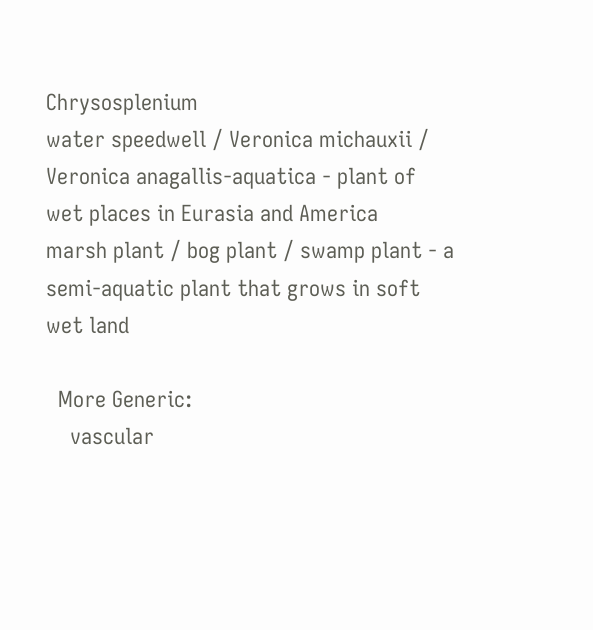Chrysosplenium
water speedwell / Veronica michauxii / Veronica anagallis-aquatica - plant of wet places in Eurasia and America
marsh plant / bog plant / swamp plant - a semi-aquatic plant that grows in soft wet land

  More Generic:
    vascular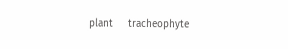plant     tracheophyte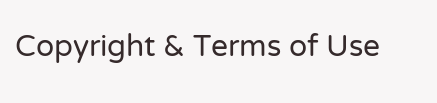Copyright & Terms of Use